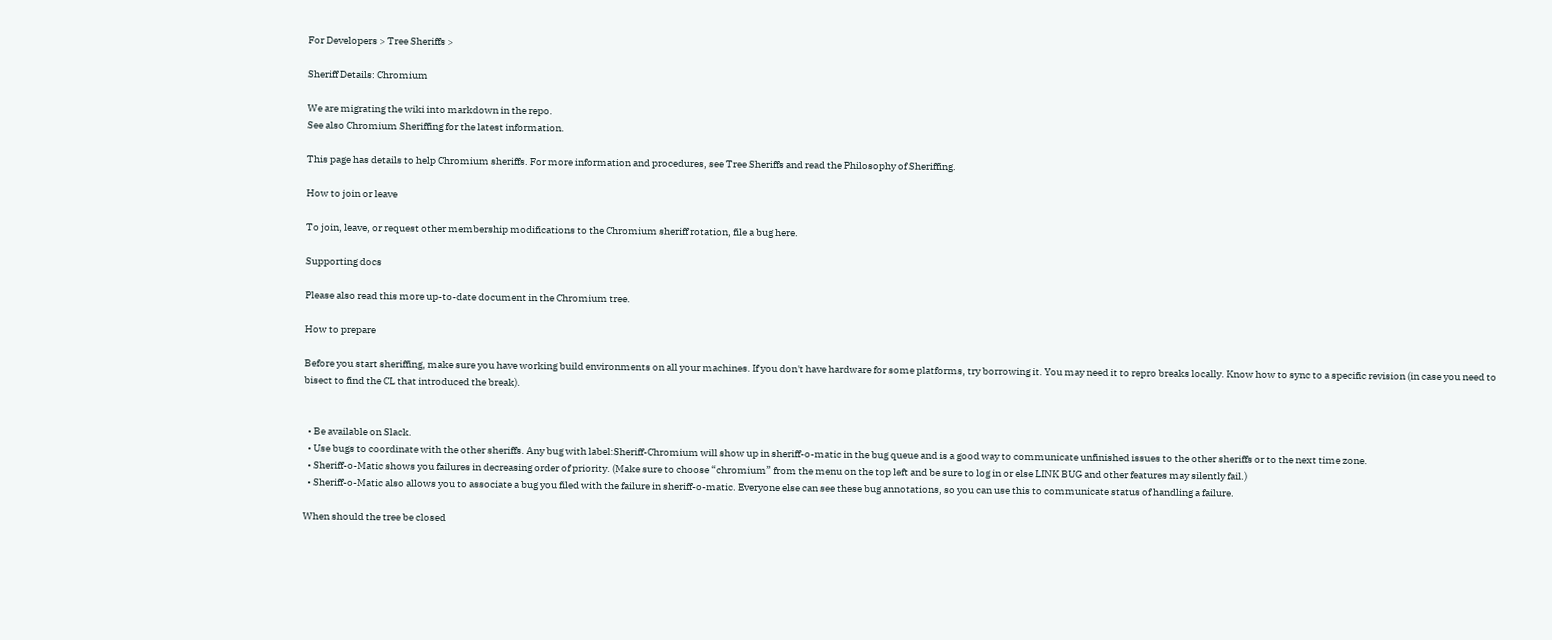For Developers > Tree Sheriffs >

Sheriff Details: Chromium

We are migrating the wiki into markdown in the repo.
See also Chromium Sheriffing for the latest information.

This page has details to help Chromium sheriffs. For more information and procedures, see Tree Sheriffs and read the Philosophy of Sheriffing.

How to join or leave

To join, leave, or request other membership modifications to the Chromium sheriff rotation, file a bug here.

Supporting docs

Please also read this more up-to-date document in the Chromium tree.

How to prepare

Before you start sheriffing, make sure you have working build environments on all your machines. If you don't have hardware for some platforms, try borrowing it. You may need it to repro breaks locally. Know how to sync to a specific revision (in case you need to bisect to find the CL that introduced the break).


  • Be available on Slack.
  • Use bugs to coordinate with the other sheriffs. Any bug with label:Sheriff-Chromium will show up in sheriff-o-matic in the bug queue and is a good way to communicate unfinished issues to the other sheriffs or to the next time zone.
  • Sheriff-o-Matic shows you failures in decreasing order of priority. (Make sure to choose “chromium” from the menu on the top left and be sure to log in or else LINK BUG and other features may silently fail.)
  • Sheriff-o-Matic also allows you to associate a bug you filed with the failure in sheriff-o-matic. Everyone else can see these bug annotations, so you can use this to communicate status of handling a failure.

When should the tree be closed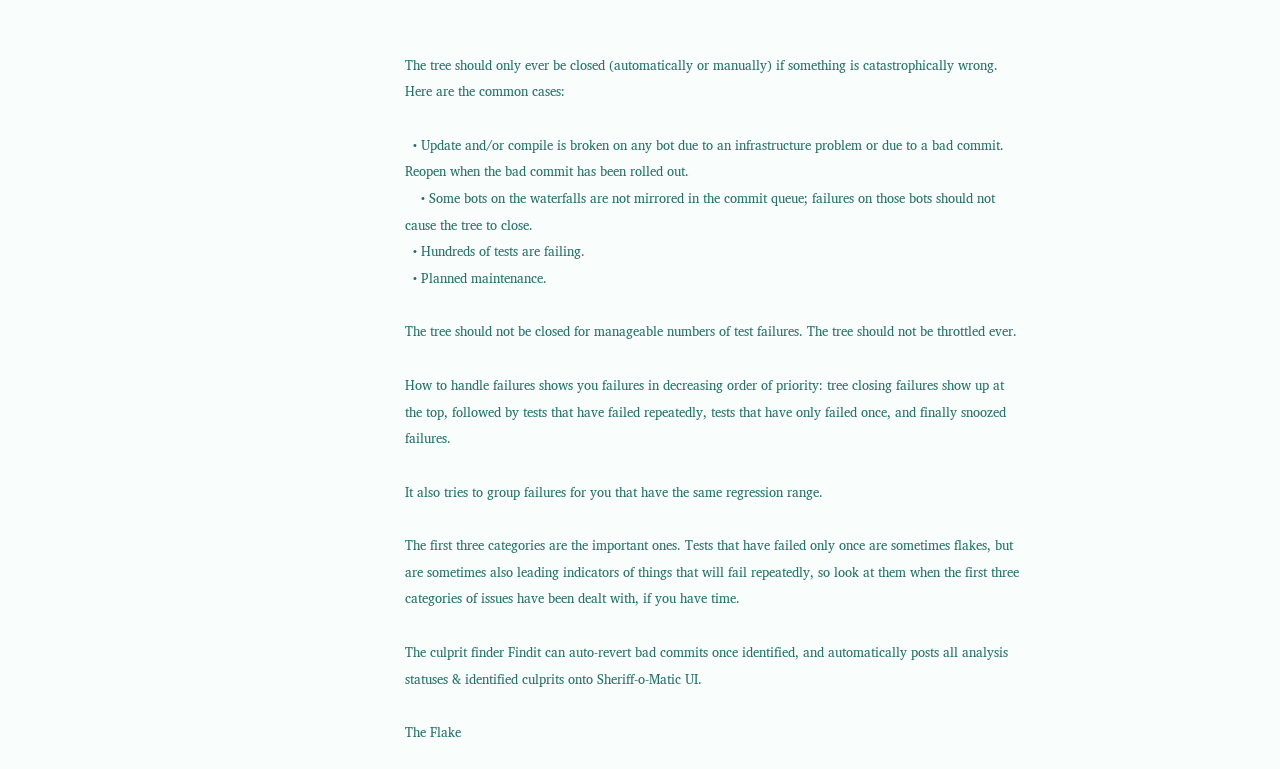The tree should only ever be closed (automatically or manually) if something is catastrophically wrong. Here are the common cases:

  • Update and/or compile is broken on any bot due to an infrastructure problem or due to a bad commit. Reopen when the bad commit has been rolled out.
    • Some bots on the waterfalls are not mirrored in the commit queue; failures on those bots should not cause the tree to close.
  • Hundreds of tests are failing.
  • Planned maintenance.

The tree should not be closed for manageable numbers of test failures. The tree should not be throttled ever.

How to handle failures shows you failures in decreasing order of priority: tree closing failures show up at the top, followed by tests that have failed repeatedly, tests that have only failed once, and finally snoozed failures.

It also tries to group failures for you that have the same regression range.

The first three categories are the important ones. Tests that have failed only once are sometimes flakes, but are sometimes also leading indicators of things that will fail repeatedly, so look at them when the first three categories of issues have been dealt with, if you have time.

The culprit finder Findit can auto-revert bad commits once identified, and automatically posts all analysis statuses & identified culprits onto Sheriff-o-Matic UI.

The Flake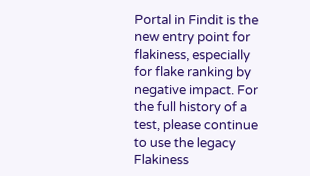Portal in Findit is the new entry point for flakiness, especially for flake ranking by negative impact. For the full history of a test, please continue to use the legacy Flakiness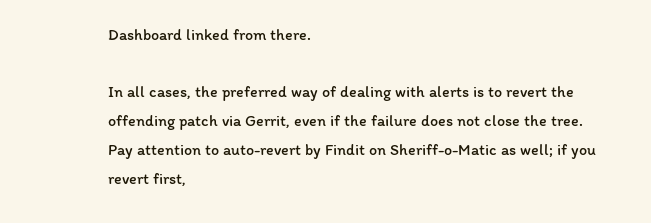Dashboard linked from there.

In all cases, the preferred way of dealing with alerts is to revert the offending patch via Gerrit, even if the failure does not close the tree. Pay attention to auto-revert by Findit on Sheriff-o-Matic as well; if you revert first,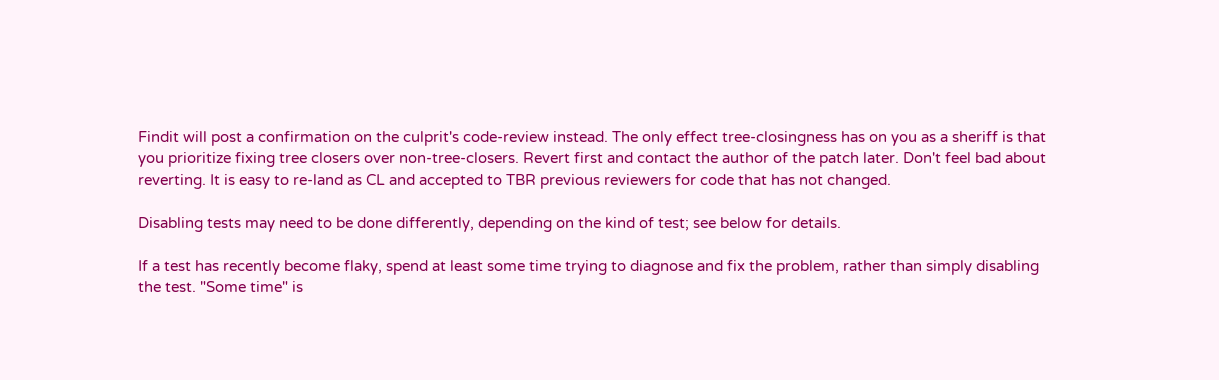Findit will post a confirmation on the culprit's code-review instead. The only effect tree-closingness has on you as a sheriff is that you prioritize fixing tree closers over non-tree-closers. Revert first and contact the author of the patch later. Don't feel bad about reverting. It is easy to re-land as CL and accepted to TBR previous reviewers for code that has not changed.

Disabling tests may need to be done differently, depending on the kind of test; see below for details.

If a test has recently become flaky, spend at least some time trying to diagnose and fix the problem, rather than simply disabling the test. "Some time" is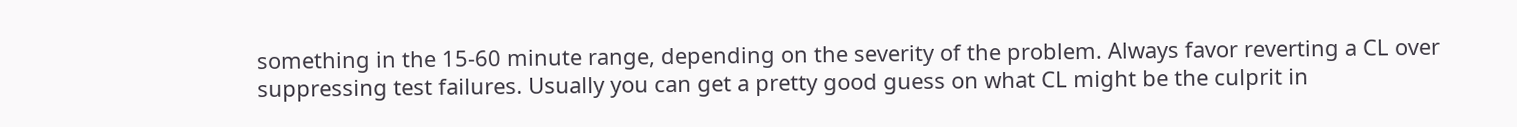something in the 15-60 minute range, depending on the severity of the problem. Always favor reverting a CL over suppressing test failures. Usually you can get a pretty good guess on what CL might be the culprit in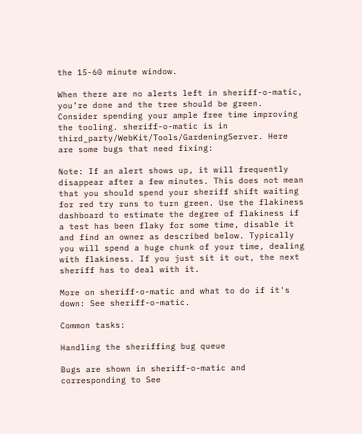the 15-60 minute window.

When there are no alerts left in sheriff-o-matic, you’re done and the tree should be green. Consider spending your ample free time improving the tooling. sheriff-o-matic is in third_party/WebKit/Tools/GardeningServer. Here are some bugs that need fixing:

Note: If an alert shows up, it will frequently disappear after a few minutes. This does not mean that you should spend your sheriff shift waiting for red try runs to turn green. Use the flakiness dashboard to estimate the degree of flakiness if a test has been flaky for some time, disable it and find an owner as described below. Typically you will spend a huge chunk of your time, dealing with flakiness. If you just sit it out, the next sheriff has to deal with it.

More on sheriff-o-matic and what to do if it's down: See sheriff-o-matic.

Common tasks:

Handling the sheriffing bug queue

Bugs are shown in sheriff-o-matic and corresponding to See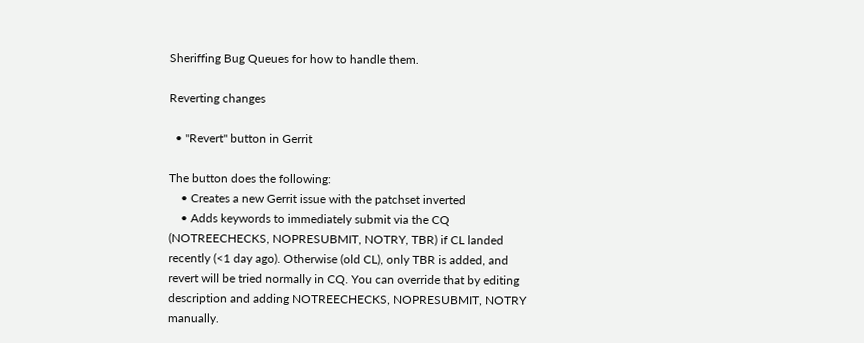Sheriffing Bug Queues for how to handle them.

Reverting changes

  • "Revert" button in Gerrit

The button does the following:
    • Creates a new Gerrit issue with the patchset inverted
    • Adds keywords to immediately submit via the CQ (NOTREECHECKS, NOPRESUBMIT, NOTRY, TBR) if CL landed recently (<1 day ago). Otherwise (old CL), only TBR is added, and revert will be tried normally in CQ. You can override that by editing description and adding NOTREECHECKS, NOPRESUBMIT, NOTRY manually.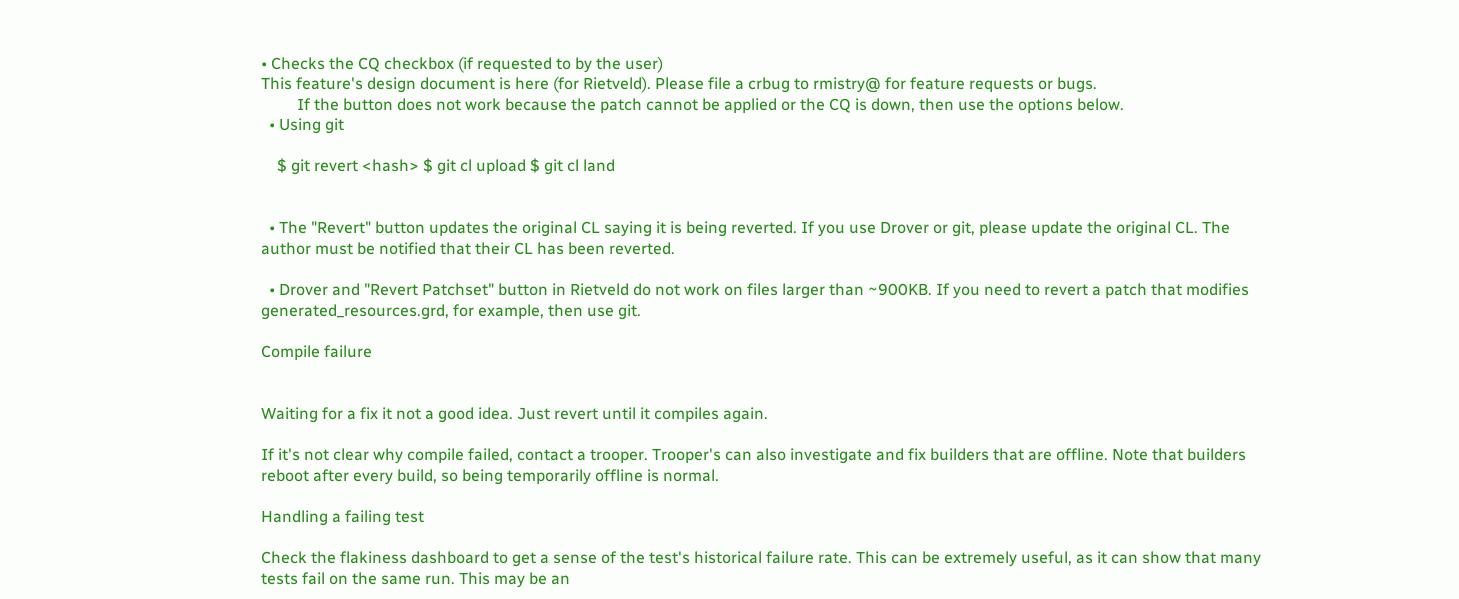• Checks the CQ checkbox (if requested to by the user)
This feature's design document is here (for Rietveld). Please file a crbug to rmistry@ for feature requests or bugs.
         If the button does not work because the patch cannot be applied or the CQ is down, then use the options below.
  • Using git

    $ git revert <hash> $ git cl upload $ git cl land


  • The "Revert" button updates the original CL saying it is being reverted. If you use Drover or git, please update the original CL. The author must be notified that their CL has been reverted.

  • Drover and "Revert Patchset" button in Rietveld do not work on files larger than ~900KB. If you need to revert a patch that modifies generated_resources.grd, for example, then use git.

Compile failure


Waiting for a fix it not a good idea. Just revert until it compiles again.

If it's not clear why compile failed, contact a trooper. Trooper's can also investigate and fix builders that are offline. Note that builders reboot after every build, so being temporarily offline is normal.

Handling a failing test

Check the flakiness dashboard to get a sense of the test's historical failure rate. This can be extremely useful, as it can show that many tests fail on the same run. This may be an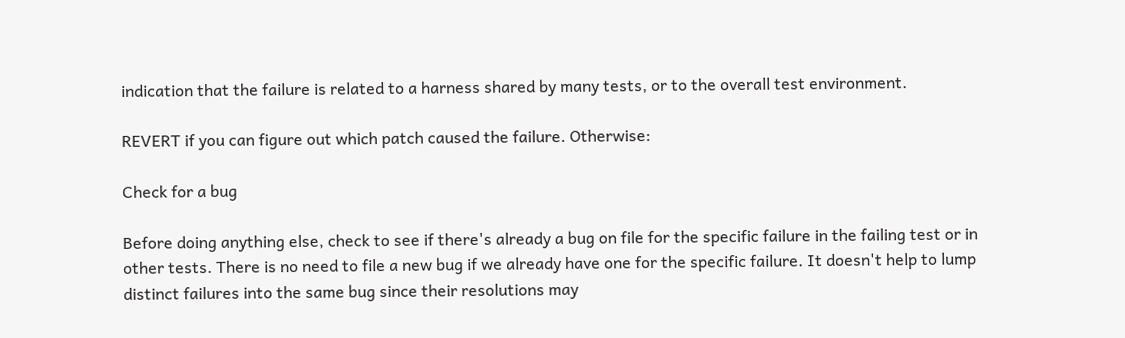indication that the failure is related to a harness shared by many tests, or to the overall test environment.

REVERT if you can figure out which patch caused the failure. Otherwise:

Check for a bug

Before doing anything else, check to see if there's already a bug on file for the specific failure in the failing test or in other tests. There is no need to file a new bug if we already have one for the specific failure. It doesn't help to lump distinct failures into the same bug since their resolutions may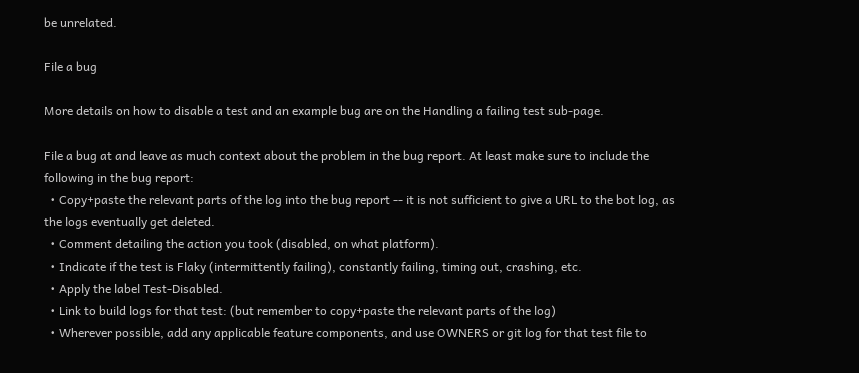be unrelated.

File a bug

More details on how to disable a test and an example bug are on the Handling a failing test sub-page.

File a bug at and leave as much context about the problem in the bug report. At least make sure to include the following in the bug report:
  • Copy+paste the relevant parts of the log into the bug report -- it is not sufficient to give a URL to the bot log, as the logs eventually get deleted.
  • Comment detailing the action you took (disabled, on what platform).
  • Indicate if the test is Flaky (intermittently failing), constantly failing, timing out, crashing, etc.
  • Apply the label Test-Disabled.
  • Link to build logs for that test: (but remember to copy+paste the relevant parts of the log)
  • Wherever possible, add any applicable feature components, and use OWNERS or git log for that test file to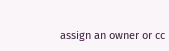assign an owner or cc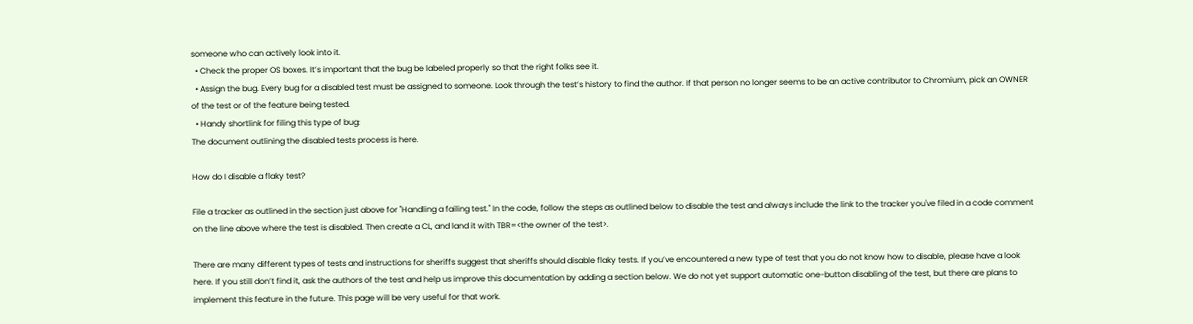someone who can actively look into it.
  • Check the proper OS boxes. It’s important that the bug be labeled properly so that the right folks see it.
  • Assign the bug. Every bug for a disabled test must be assigned to someone. Look through the test’s history to find the author. If that person no longer seems to be an active contributor to Chromium, pick an OWNER of the test or of the feature being tested.
  • Handy shortlink for filing this type of bug:
The document outlining the disabled tests process is here.

How do I disable a flaky test?

File a tracker as outlined in the section just above for "Handling a failing test." In the code, follow the steps as outlined below to disable the test and always include the link to the tracker you've filed in a code comment on the line above where the test is disabled. Then create a CL, and land it with TBR=<the owner of the test>.

There are many different types of tests and instructions for sheriffs suggest that sheriffs should disable flaky tests. If you’ve encountered a new type of test that you do not know how to disable, please have a look here. If you still don’t find it, ask the authors of the test and help us improve this documentation by adding a section below. We do not yet support automatic one-button disabling of the test, but there are plans to implement this feature in the future. This page will be very useful for that work.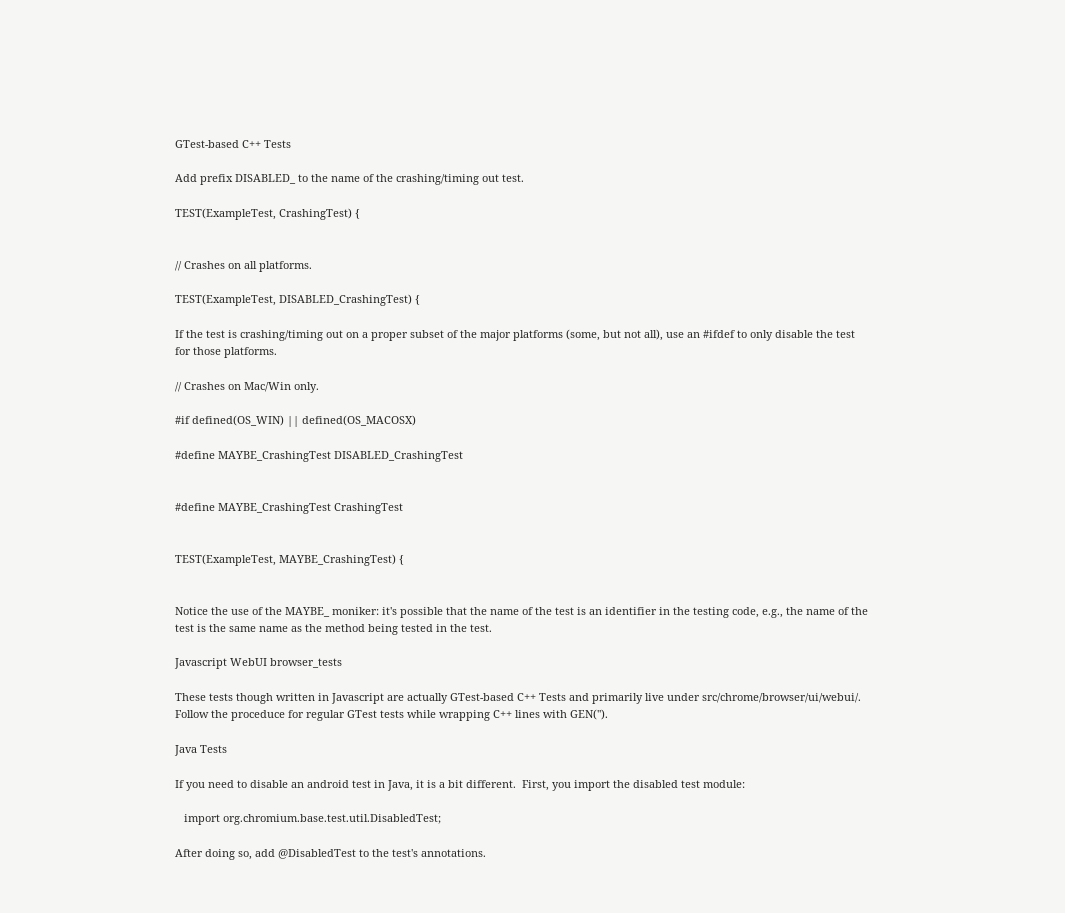GTest-based C++ Tests

Add prefix DISABLED_ to the name of the crashing/timing out test.

TEST(ExampleTest, CrashingTest) {


// Crashes on all platforms.

TEST(ExampleTest, DISABLED_CrashingTest) {

If the test is crashing/timing out on a proper subset of the major platforms (some, but not all), use an #ifdef to only disable the test for those platforms.

// Crashes on Mac/Win only.

#if defined(OS_WIN) || defined(OS_MACOSX)

#define MAYBE_CrashingTest DISABLED_CrashingTest


#define MAYBE_CrashingTest CrashingTest


TEST(ExampleTest, MAYBE_CrashingTest) {


Notice the use of the MAYBE_ moniker: it's possible that the name of the test is an identifier in the testing code, e.g., the name of the test is the same name as the method being tested in the test.

Javascript WebUI browser_tests

These tests though written in Javascript are actually GTest-based C++ Tests and primarily live under src/chrome/browser/ui/webui/.
Follow the proceduce for regular GTest tests while wrapping C++ lines with GEN('').

Java Tests

If you need to disable an android test in Java, it is a bit different.  First, you import the disabled test module:

   import org.chromium.base.test.util.DisabledTest;

After doing so, add @DisabledTest to the test's annotations.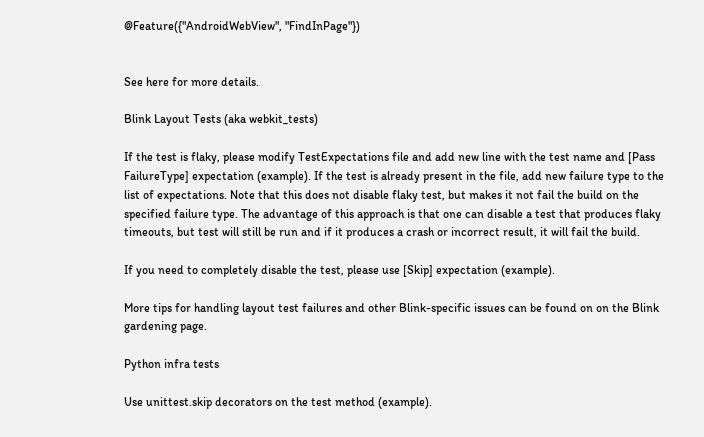@Feature({"AndroidWebView", "FindInPage"})


See here for more details.

Blink Layout Tests (aka webkit_tests)

If the test is flaky, please modify TestExpectations file and add new line with the test name and [Pass FailureType] expectation (example). If the test is already present in the file, add new failure type to the list of expectations. Note that this does not disable flaky test, but makes it not fail the build on the specified failure type. The advantage of this approach is that one can disable a test that produces flaky timeouts, but test will still be run and if it produces a crash or incorrect result, it will fail the build.

If you need to completely disable the test, please use [Skip] expectation (example).

More tips for handling layout test failures and other Blink-specific issues can be found on on the Blink gardening page.

Python infra tests

Use unittest.skip decorators on the test method (example).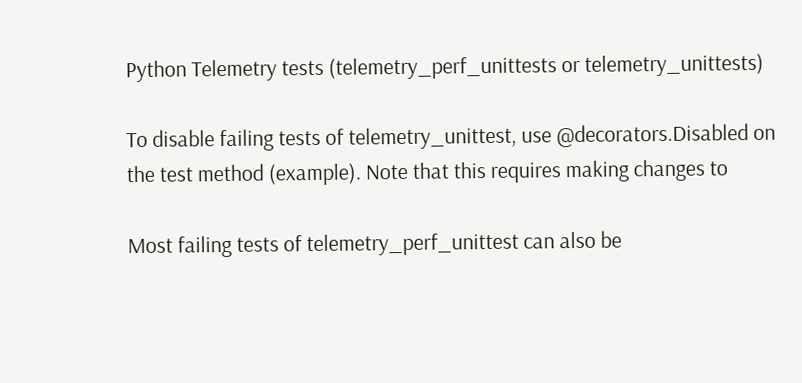Python Telemetry tests (telemetry_perf_unittests or telemetry_unittests)

To disable failing tests of telemetry_unittest, use @decorators.Disabled on the test method (example). Note that this requires making changes to

Most failing tests of telemetry_perf_unittest can also be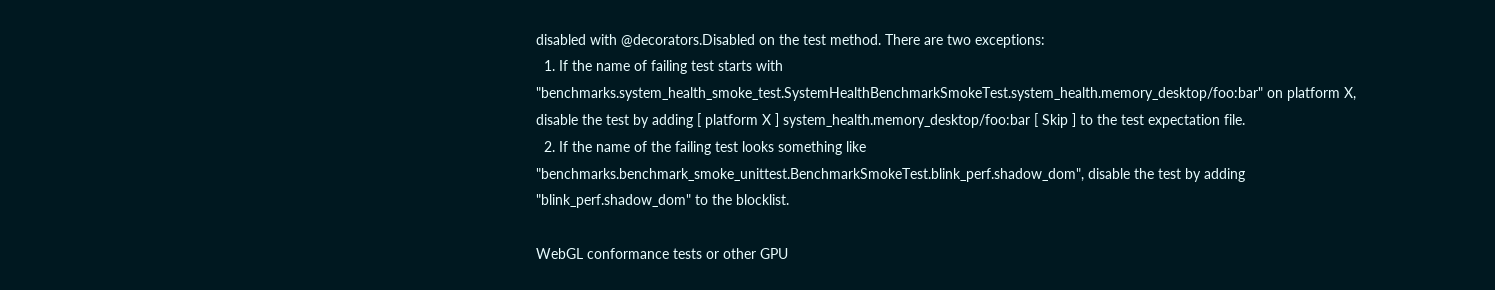disabled with @decorators.Disabled on the test method. There are two exceptions:
  1. If the name of failing test starts with "benchmarks.system_health_smoke_test.SystemHealthBenchmarkSmokeTest.system_health.memory_desktop/foo:bar" on platform X,  disable the test by adding [ platform X ] system_health.memory_desktop/foo:bar [ Skip ] to the test expectation file.
  2. If the name of the failing test looks something like "benchmarks.benchmark_smoke_unittest.BenchmarkSmokeTest.blink_perf.shadow_dom", disable the test by adding "blink_perf.shadow_dom" to the blocklist.

WebGL conformance tests or other GPU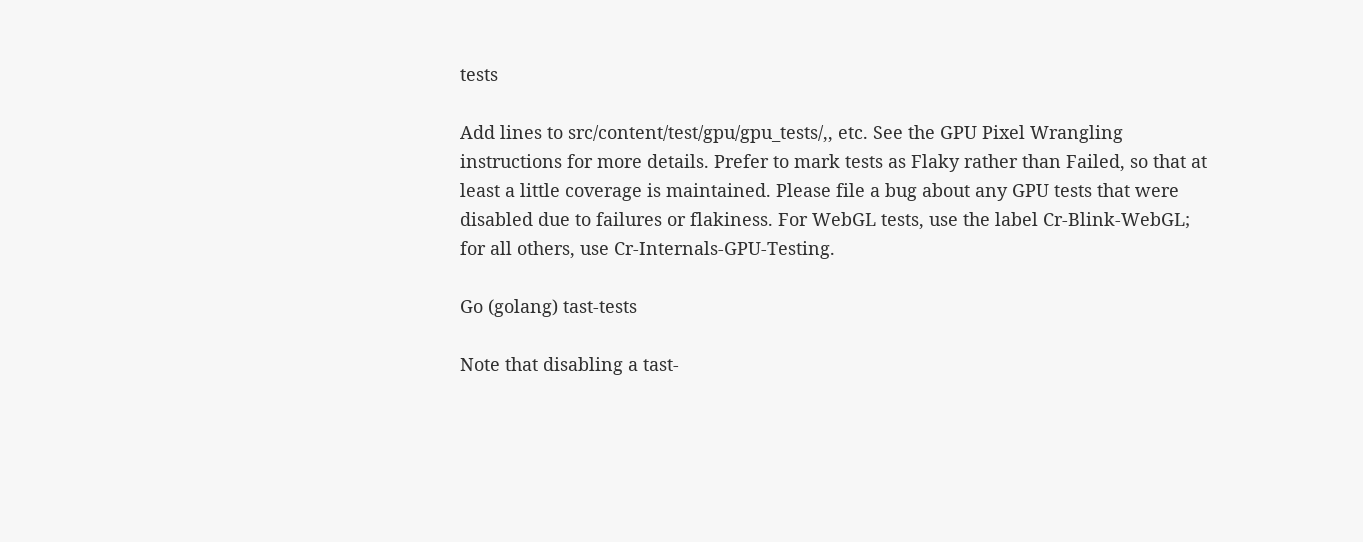tests

Add lines to src/content/test/gpu/gpu_tests/,, etc. See the GPU Pixel Wrangling instructions for more details. Prefer to mark tests as Flaky rather than Failed, so that at least a little coverage is maintained. Please file a bug about any GPU tests that were disabled due to failures or flakiness. For WebGL tests, use the label Cr-Blink-WebGL; for all others, use Cr-Internals-GPU-Testing.

Go (golang) tast-tests

Note that disabling a tast-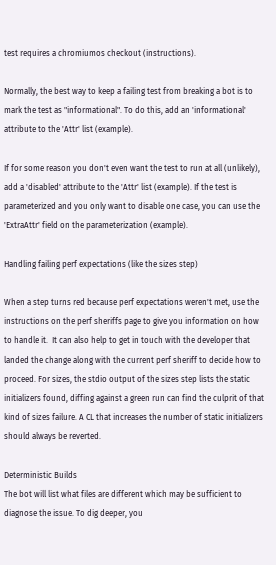test requires a chromiumos checkout (instructions).

Normally, the best way to keep a failing test from breaking a bot is to mark the test as "informational". To do this, add an 'informational' attribute to the 'Attr' list (example).

If for some reason you don't even want the test to run at all (unlikely), add a 'disabled' attribute to the 'Attr' list (example). If the test is parameterized and you only want to disable one case, you can use the 'ExtraAttr' field on the parameterization (example).

Handling failing perf expectations (like the sizes step)

When a step turns red because perf expectations weren't met, use the instructions on the perf sheriffs page to give you information on how to handle it.  It can also help to get in touch with the developer that landed the change along with the current perf sheriff to decide how to proceed. For sizes, the stdio output of the sizes step lists the static initializers found, diffing against a green run can find the culprit of that kind of sizes failure. A CL that increases the number of static initializers should always be reverted.

Deterministic Builds
The bot will list what files are different which may be sufficient to diagnose the issue. To dig deeper, you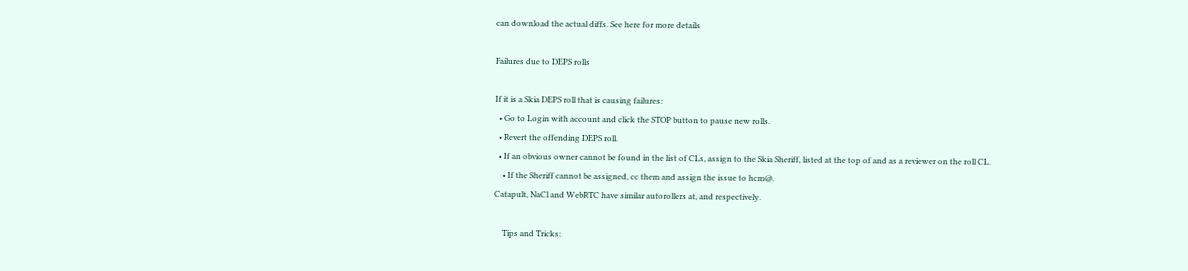can download the actual diffs. See here for more details

Failures due to DEPS rolls

If it is a Skia DEPS roll that is causing failures:
  • Go to Login with account and click the STOP button to pause new rolls.
  • Revert the offending DEPS roll.
  • If an obvious owner cannot be found in the list of CLs, assign to the Skia Sheriff, listed at the top of and as a reviewer on the roll CL.
    • If the Sheriff cannot be assigned, cc them and assign the issue to hcm@.
Catapult, NaCl and WebRTC have similar autorollers at, and respectively.

    Tips and Tricks: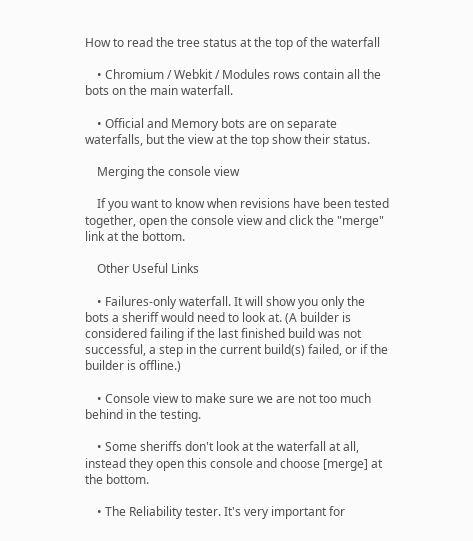How to read the tree status at the top of the waterfall

    • Chromium / Webkit / Modules rows contain all the bots on the main waterfall.

    • Official and Memory bots are on separate waterfalls, but the view at the top show their status.

    Merging the console view

    If you want to know when revisions have been tested together, open the console view and click the "merge" link at the bottom.

    Other Useful Links

    • Failures-only waterfall. It will show you only the bots a sheriff would need to look at. (A builder is considered failing if the last finished build was not successful, a step in the current build(s) failed, or if the builder is offline.)

    • Console view to make sure we are not too much behind in the testing.

    • Some sheriffs don't look at the waterfall at all, instead they open this console and choose [merge] at the bottom.

    • The Reliability tester. It's very important for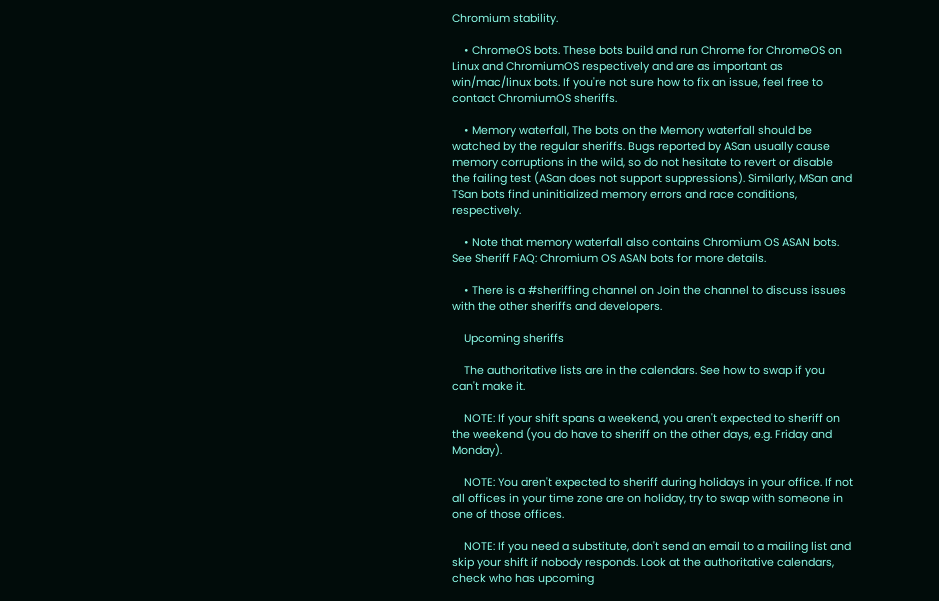Chromium stability.

    • ChromeOS bots. These bots build and run Chrome for ChromeOS on Linux and ChromiumOS respectively and are as important as win/mac/linux bots. If you're not sure how to fix an issue, feel free to contact ChromiumOS sheriffs.

    • Memory waterfall, The bots on the Memory waterfall should be watched by the regular sheriffs. Bugs reported by ASan usually cause memory corruptions in the wild, so do not hesitate to revert or disable the failing test (ASan does not support suppressions). Similarly, MSan and TSan bots find uninitialized memory errors and race conditions, respectively.

    • Note that memory waterfall also contains Chromium OS ASAN bots. See Sheriff FAQ: Chromium OS ASAN bots for more details.

    • There is a #sheriffing channel on Join the channel to discuss issues with the other sheriffs and developers.

    Upcoming sheriffs

    The authoritative lists are in the calendars. See how to swap if you can't make it.

    NOTE: If your shift spans a weekend, you aren't expected to sheriff on the weekend (you do have to sheriff on the other days, e.g. Friday and Monday).

    NOTE: You aren't expected to sheriff during holidays in your office. If not all offices in your time zone are on holiday, try to swap with someone in one of those offices.

    NOTE: If you need a substitute, don't send an email to a mailing list and skip your shift if nobody responds. Look at the authoritative calendars, check who has upcoming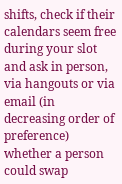shifts, check if their calendars seem free during your slot and ask in person, via hangouts or via email (in decreasing order of preference) whether a person could swap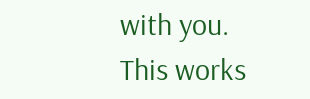with you. This works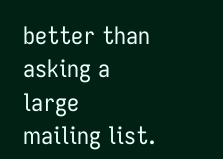better than asking a large mailing list.